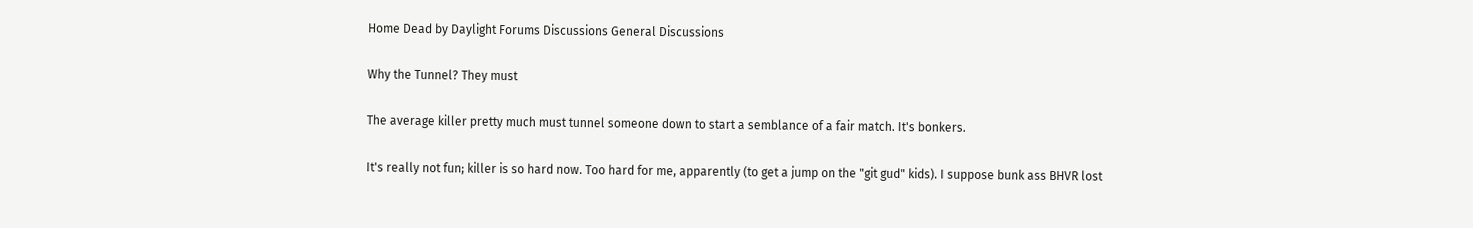Home Dead by Daylight Forums Discussions General Discussions

Why the Tunnel? They must

The average killer pretty much must tunnel someone down to start a semblance of a fair match. It's bonkers.

It's really not fun; killer is so hard now. Too hard for me, apparently (to get a jump on the "git gud" kids). I suppose bunk ass BHVR lost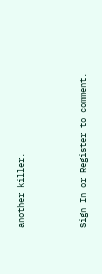another killer.



Sign In or Register to comment.